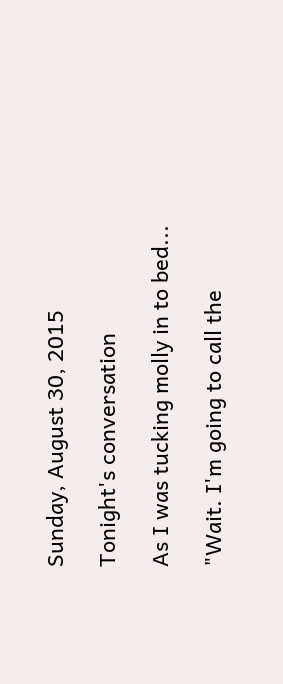Sunday, August 30, 2015

Tonight's conversation

As I was tucking molly in to bed...

"Wait. I'm going to call the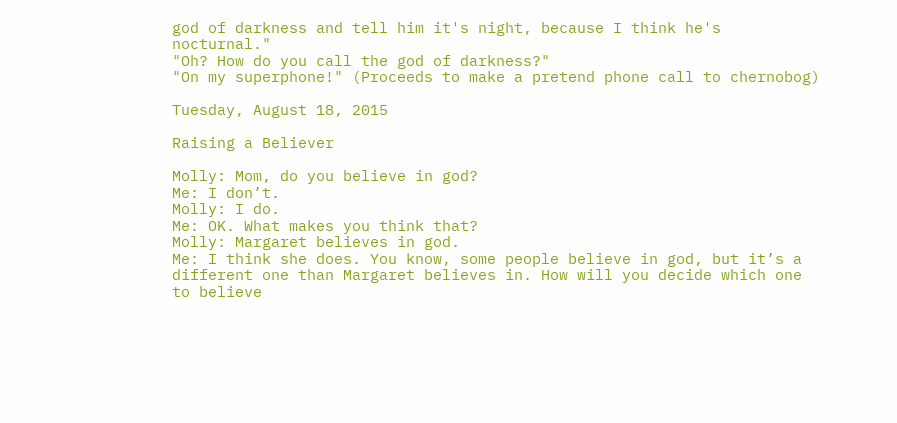god of darkness and tell him it's night, because I think he's nocturnal."
"Oh? How do you call the god of darkness?"
"On my superphone!" (Proceeds to make a pretend phone call to chernobog)

Tuesday, August 18, 2015

Raising a Believer

Molly: Mom, do you believe in god?
Me: I don’t.
Molly: I do.
Me: OK. What makes you think that?
Molly: Margaret believes in god.
Me: I think she does. You know, some people believe in god, but it’s a different one than Margaret believes in. How will you decide which one to believe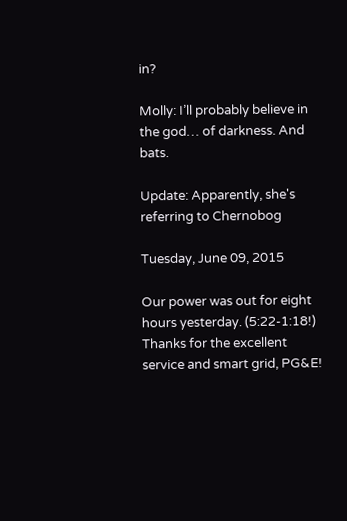in?

Molly: I’ll probably believe in the god… of darkness. And bats.

Update: Apparently, she's referring to Chernobog

Tuesday, June 09, 2015

Our power was out for eight hours yesterday. (5:22-1:18!) Thanks for the excellent service and smart grid, PG&E!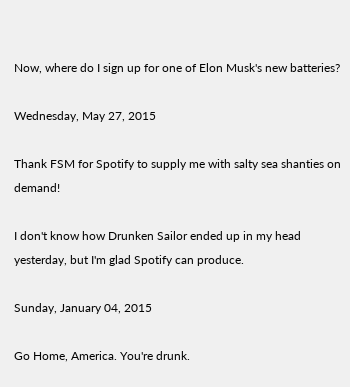Now, where do I sign up for one of Elon Musk's new batteries?

Wednesday, May 27, 2015

Thank FSM for Spotify to supply me with salty sea shanties on demand!

I don't know how Drunken Sailor ended up in my head yesterday, but I'm glad Spotify can produce.

Sunday, January 04, 2015

Go Home, America. You're drunk.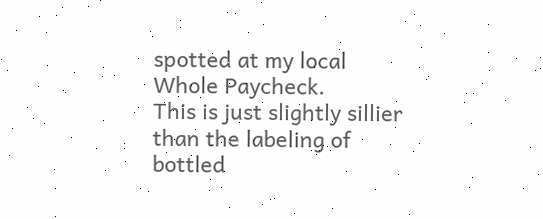spotted at my local Whole Paycheck.
This is just slightly sillier than the labeling of bottled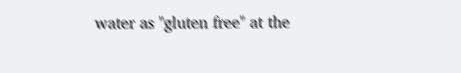water as "gluten free" at the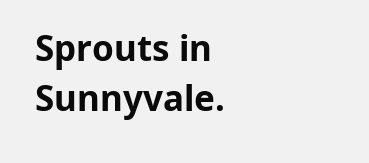Sprouts in Sunnyvale.